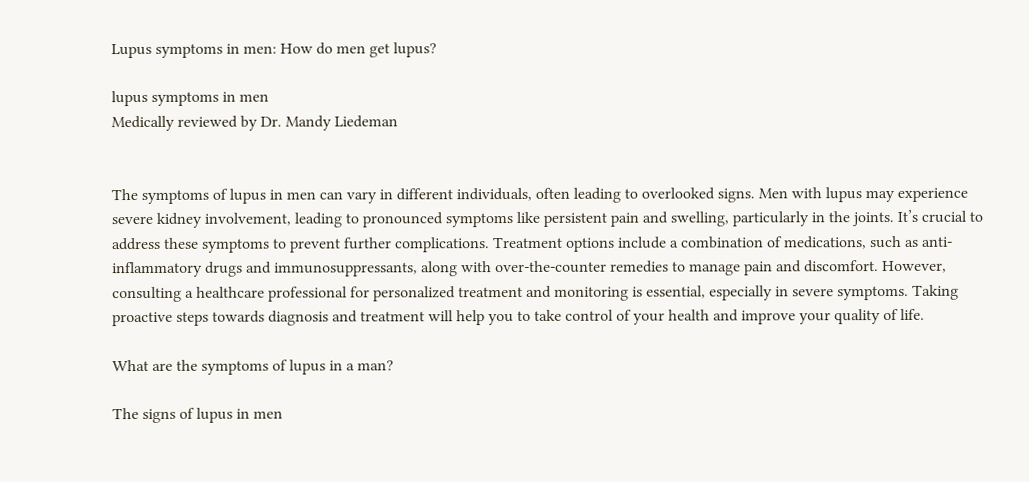Lupus symptoms in men: How do men get lupus?

lupus symptoms in men
Medically reviewed by Dr. Mandy Liedeman


The symptoms of lupus in men can vary in different individuals, often leading to overlooked signs. Men with lupus may experience severe kidney involvement, leading to pronounced symptoms like persistent pain and swelling, particularly in the joints. It’s crucial to address these symptoms to prevent further complications. Treatment options include a combination of medications, such as anti-inflammatory drugs and immunosuppressants, along with over-the-counter remedies to manage pain and discomfort. However, consulting a healthcare professional for personalized treatment and monitoring is essential, especially in severe symptoms. Taking proactive steps towards diagnosis and treatment will help you to take control of your health and improve your quality of life.

What are the symptoms of lupus in a man?

The signs of lupus in men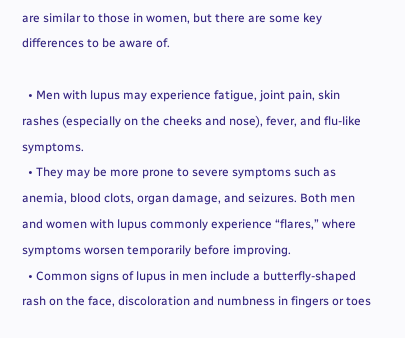are similar to those in women, but there are some key differences to be aware of.

  • Men with lupus may experience fatigue, joint pain, skin rashes (especially on the cheeks and nose), fever, and flu-like symptoms.
  • They may be more prone to severe symptoms such as anemia, blood clots, organ damage, and seizures. Both men and women with lupus commonly experience “flares,” where symptoms worsen temporarily before improving.
  • Common signs of lupus in men include a butterfly-shaped rash on the face, discoloration and numbness in fingers or toes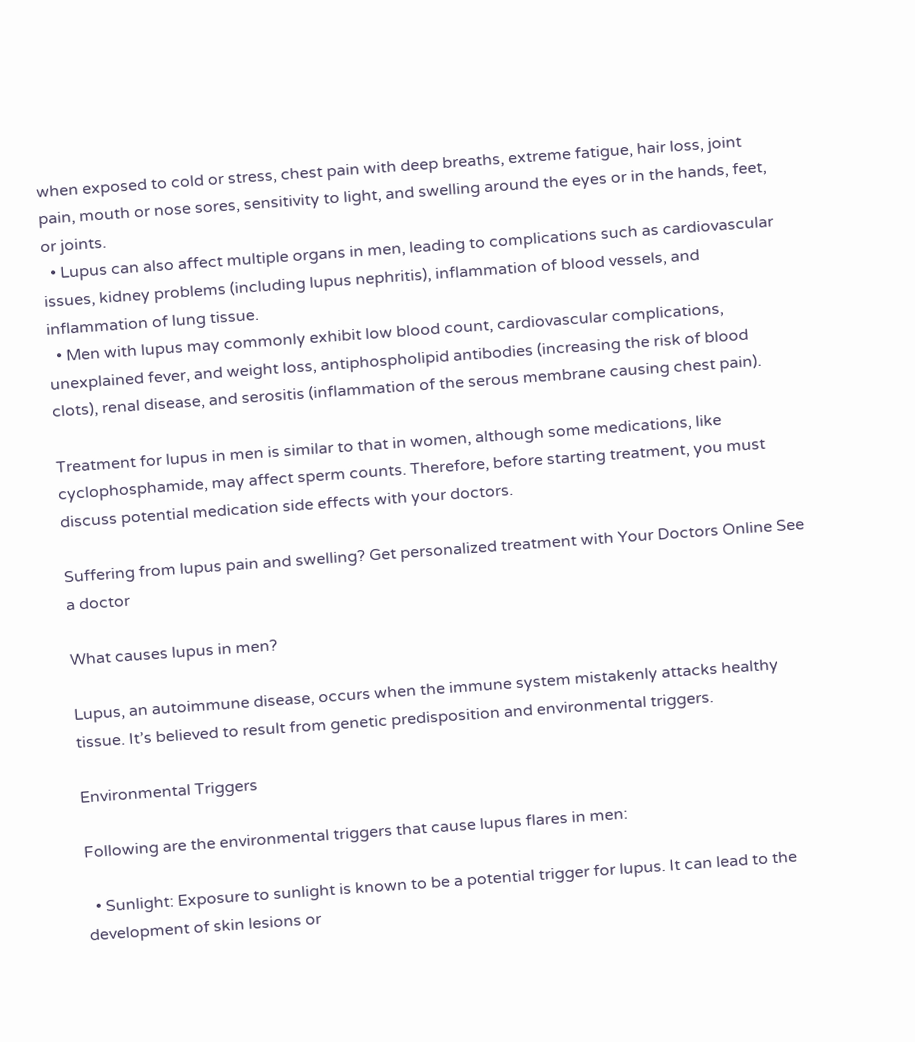when exposed to cold or stress, chest pain with deep breaths, extreme fatigue, hair loss, joint pain, mouth or nose sores, sensitivity to light, and swelling around the eyes or in the hands, feet, or joints.
  • Lupus can also affect multiple organs in men, leading to complications such as cardiovascular issues, kidney problems (including lupus nephritis), inflammation of blood vessels, and inflammation of lung tissue.
  • Men with lupus may commonly exhibit low blood count, cardiovascular complications, unexplained fever, and weight loss, antiphospholipid antibodies (increasing the risk of blood clots), renal disease, and serositis (inflammation of the serous membrane causing chest pain).

Treatment for lupus in men is similar to that in women, although some medications, like cyclophosphamide, may affect sperm counts. Therefore, before starting treatment, you must discuss potential medication side effects with your doctors.

Suffering from lupus pain and swelling? Get personalized treatment with Your Doctors Online See a doctor

What causes lupus in men?

Lupus, an autoimmune disease, occurs when the immune system mistakenly attacks healthy tissue. It’s believed to result from genetic predisposition and environmental triggers.

Environmental Triggers

Following are the environmental triggers that cause lupus flares in men:

  • Sunlight: Exposure to sunlight is known to be a potential trigger for lupus. It can lead to the development of skin lesions or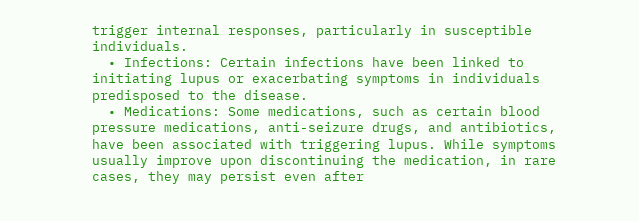trigger internal responses, particularly in susceptible individuals.
  • Infections: Certain infections have been linked to initiating lupus or exacerbating symptoms in individuals predisposed to the disease.
  • Medications: Some medications, such as certain blood pressure medications, anti-seizure drugs, and antibiotics, have been associated with triggering lupus. While symptoms usually improve upon discontinuing the medication, in rare cases, they may persist even after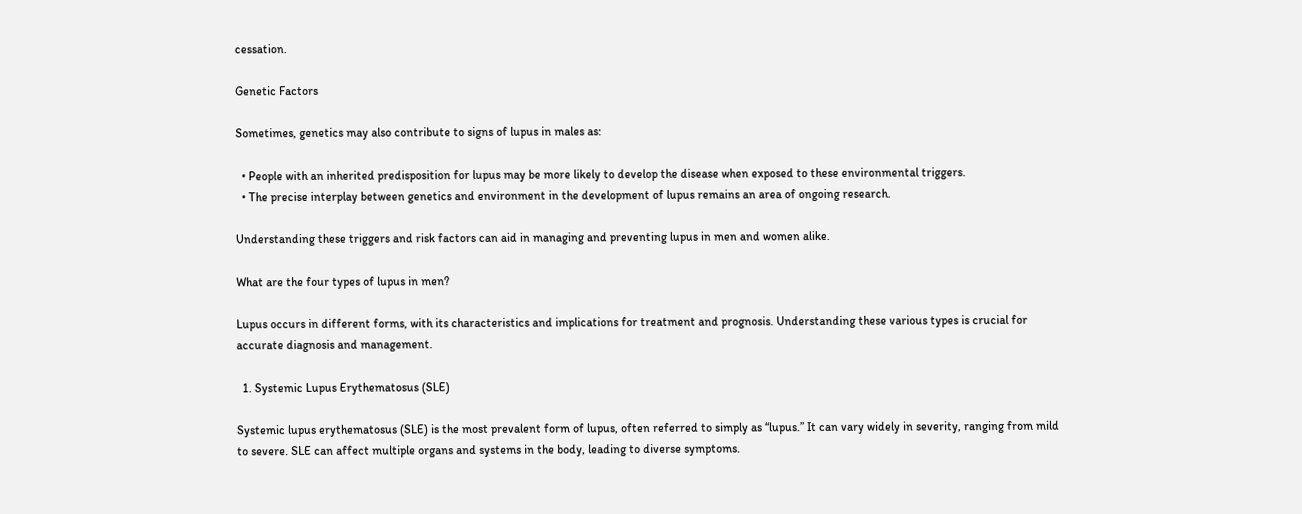cessation.

Genetic Factors

Sometimes, genetics may also contribute to signs of lupus in males as:

  • People with an inherited predisposition for lupus may be more likely to develop the disease when exposed to these environmental triggers.
  • The precise interplay between genetics and environment in the development of lupus remains an area of ongoing research.

Understanding these triggers and risk factors can aid in managing and preventing lupus in men and women alike.

What are the four types of lupus in men?

Lupus occurs in different forms, with its characteristics and implications for treatment and prognosis. Understanding these various types is crucial for accurate diagnosis and management.

  1. Systemic Lupus Erythematosus (SLE)

Systemic lupus erythematosus (SLE) is the most prevalent form of lupus, often referred to simply as “lupus.” It can vary widely in severity, ranging from mild to severe. SLE can affect multiple organs and systems in the body, leading to diverse symptoms.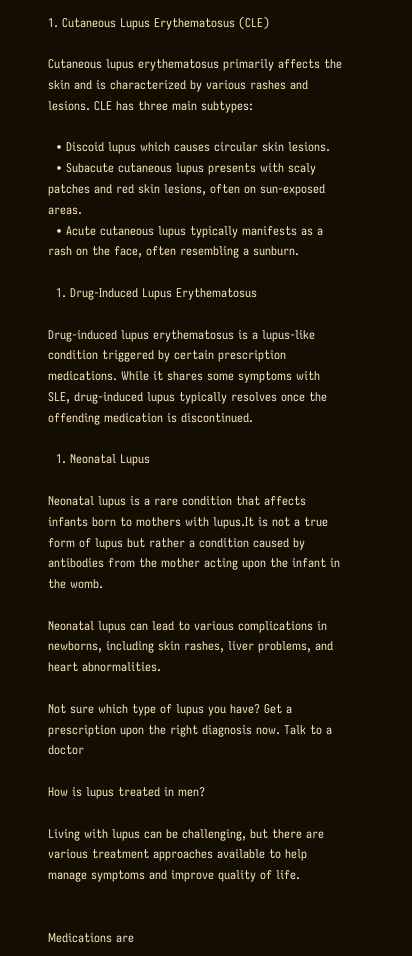1. Cutaneous Lupus Erythematosus (CLE)

Cutaneous lupus erythematosus primarily affects the skin and is characterized by various rashes and lesions. CLE has three main subtypes:

  • Discoid lupus which causes circular skin lesions.
  • Subacute cutaneous lupus presents with scaly patches and red skin lesions, often on sun-exposed areas.
  • Acute cutaneous lupus typically manifests as a rash on the face, often resembling a sunburn.

  1. Drug-Induced Lupus Erythematosus

Drug-induced lupus erythematosus is a lupus-like condition triggered by certain prescription medications. While it shares some symptoms with SLE, drug-induced lupus typically resolves once the offending medication is discontinued.

  1. Neonatal Lupus

Neonatal lupus is a rare condition that affects infants born to mothers with lupus.It is not a true form of lupus but rather a condition caused by antibodies from the mother acting upon the infant in the womb.

Neonatal lupus can lead to various complications in newborns, including skin rashes, liver problems, and heart abnormalities.

Not sure which type of lupus you have? Get a prescription upon the right diagnosis now. Talk to a doctor

How is lupus treated in men?

Living with lupus can be challenging, but there are various treatment approaches available to help manage symptoms and improve quality of life.


Medications are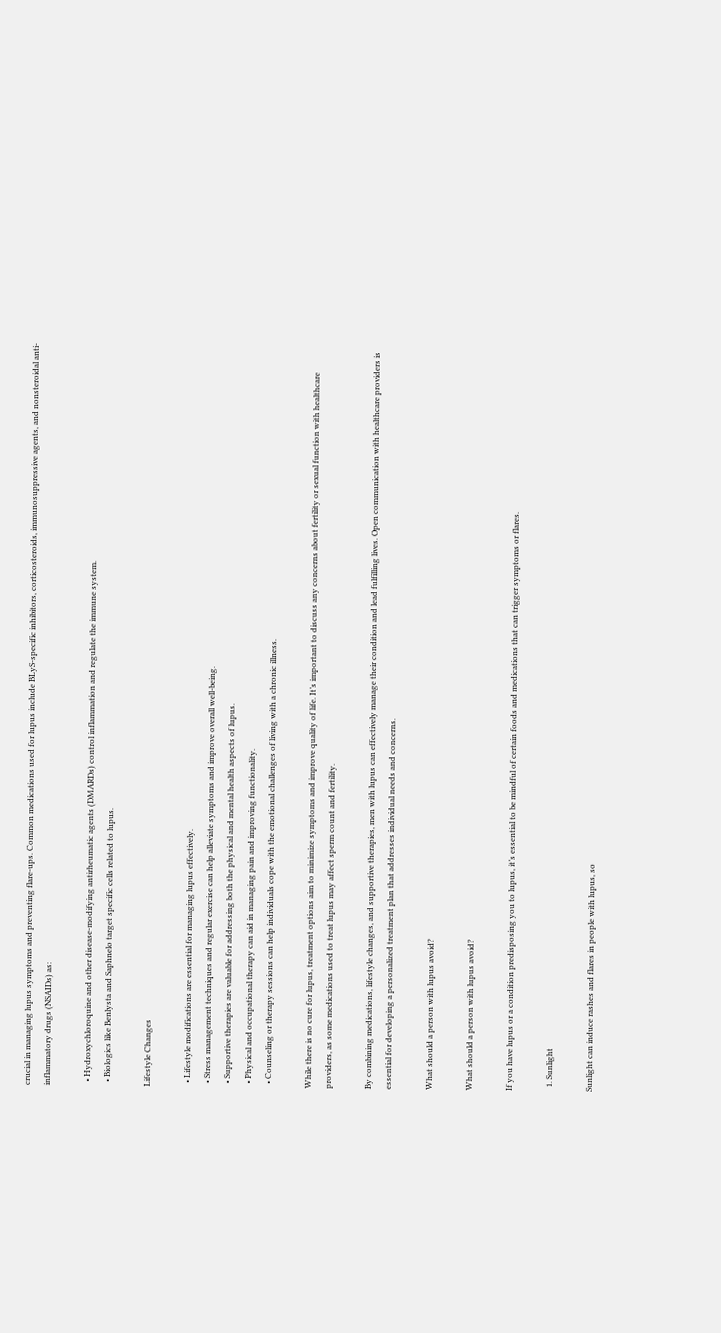crucial in managing lupus symptoms and preventing flare-ups. Common medications used for lupus include BLyS-specific inhibitors, corticosteroids, immunosuppressive agents, and nonsteroidal anti-inflammatory drugs (NSAIDs) as:

  • Hydroxychloroquine and other disease-modifying antirheumatic agents (DMARDs) control inflammation and regulate the immune system.
  • Biologics like Benlysta and Saphnelo target specific cells related to lupus.

Lifestyle Changes

  • Lifestyle modifications are essential for managing lupus effectively.
  • Stress management techniques and regular exercise can help alleviate symptoms and improve overall well-being.
  • Supportive therapies are valuable for addressing both the physical and mental health aspects of lupus.
  • Physical and occupational therapy can aid in managing pain and improving functionality.
  • Counseling or therapy sessions can help individuals cope with the emotional challenges of living with a chronic illness.

While there is no cure for lupus, treatment options aim to minimize symptoms and improve quality of life. It’s important to discuss any concerns about fertility or sexual function with healthcare providers, as some medications used to treat lupus may affect sperm count and fertility.

By combining medications, lifestyle changes, and supportive therapies, men with lupus can effectively manage their condition and lead fulfilling lives. Open communication with healthcare providers is essential for developing a personalized treatment plan that addresses individual needs and concerns.

What should a person with lupus avoid?

What should a person with lupus avoid?

If you have lupus or a condition predisposing you to lupus, it’s essential to be mindful of certain foods and medications that can trigger symptoms or flares.

  1. Sunlight

Sunlight can induce rashes and flares in people with lupus, so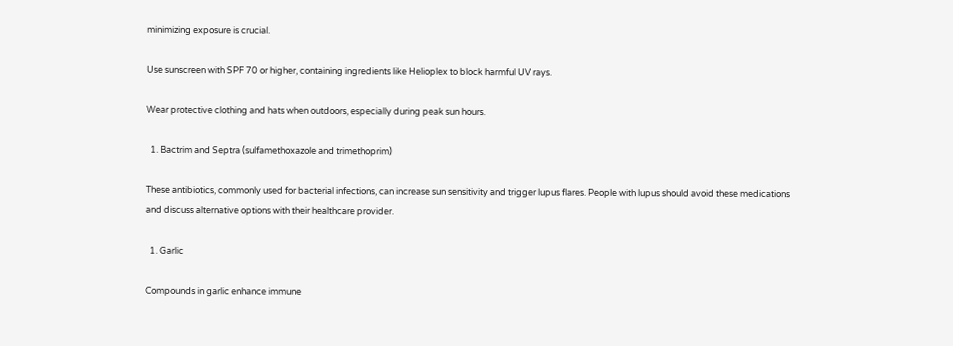minimizing exposure is crucial.

Use sunscreen with SPF 70 or higher, containing ingredients like Helioplex to block harmful UV rays.

Wear protective clothing and hats when outdoors, especially during peak sun hours.

  1. Bactrim and Septra (sulfamethoxazole and trimethoprim)

These antibiotics, commonly used for bacterial infections, can increase sun sensitivity and trigger lupus flares. People with lupus should avoid these medications and discuss alternative options with their healthcare provider.

  1. Garlic

Compounds in garlic enhance immune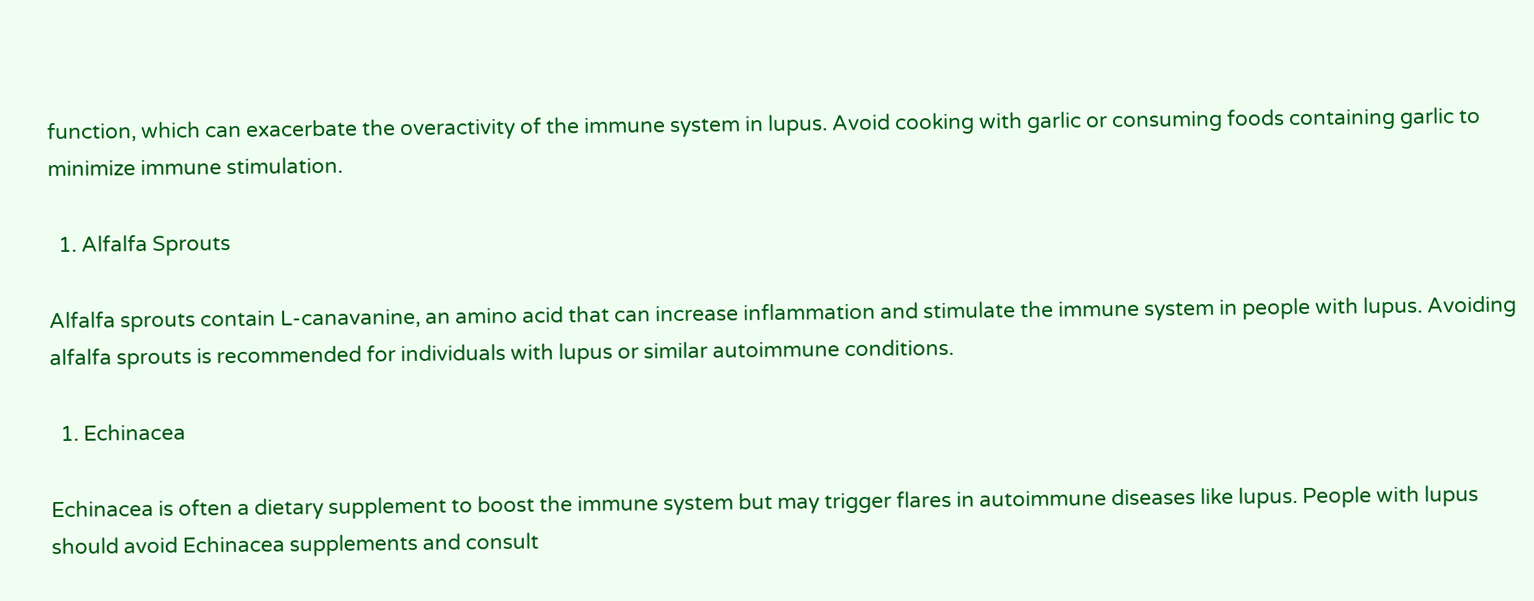function, which can exacerbate the overactivity of the immune system in lupus. Avoid cooking with garlic or consuming foods containing garlic to minimize immune stimulation.

  1. Alfalfa Sprouts

Alfalfa sprouts contain L-canavanine, an amino acid that can increase inflammation and stimulate the immune system in people with lupus. Avoiding alfalfa sprouts is recommended for individuals with lupus or similar autoimmune conditions.

  1. Echinacea

Echinacea is often a dietary supplement to boost the immune system but may trigger flares in autoimmune diseases like lupus. People with lupus should avoid Echinacea supplements and consult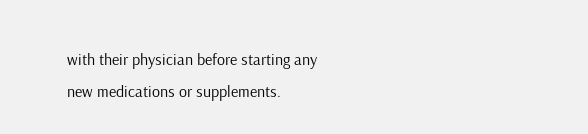with their physician before starting any new medications or supplements.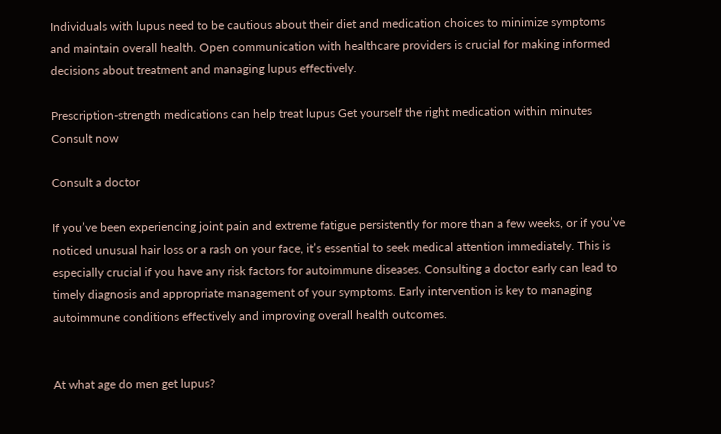Individuals with lupus need to be cautious about their diet and medication choices to minimize symptoms and maintain overall health. Open communication with healthcare providers is crucial for making informed decisions about treatment and managing lupus effectively.

Prescription-strength medications can help treat lupus Get yourself the right medication within minutes Consult now

Consult a doctor

If you’ve been experiencing joint pain and extreme fatigue persistently for more than a few weeks, or if you’ve noticed unusual hair loss or a rash on your face, it’s essential to seek medical attention immediately. This is especially crucial if you have any risk factors for autoimmune diseases. Consulting a doctor early can lead to timely diagnosis and appropriate management of your symptoms. Early intervention is key to managing autoimmune conditions effectively and improving overall health outcomes.


At what age do men get lupus?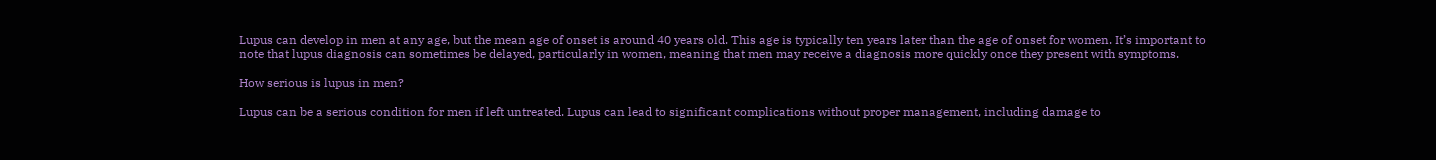Lupus can develop in men at any age, but the mean age of onset is around 40 years old. This age is typically ten years later than the age of onset for women. It’s important to note that lupus diagnosis can sometimes be delayed, particularly in women, meaning that men may receive a diagnosis more quickly once they present with symptoms.

How serious is lupus in men?

Lupus can be a serious condition for men if left untreated. Lupus can lead to significant complications without proper management, including damage to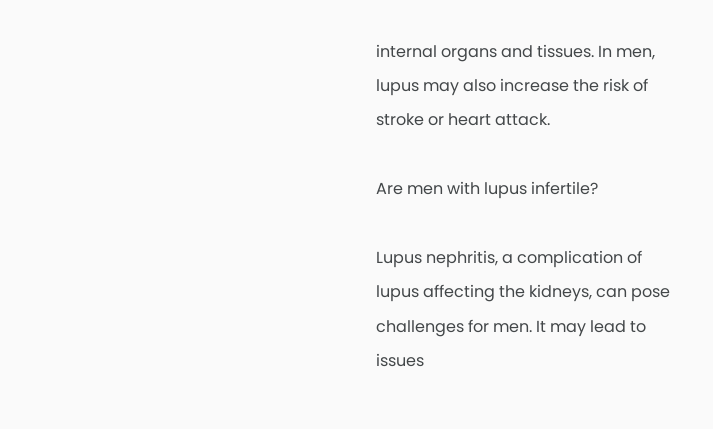internal organs and tissues. In men, lupus may also increase the risk of stroke or heart attack.

Are men with lupus infertile?

Lupus nephritis, a complication of lupus affecting the kidneys, can pose challenges for men. It may lead to issues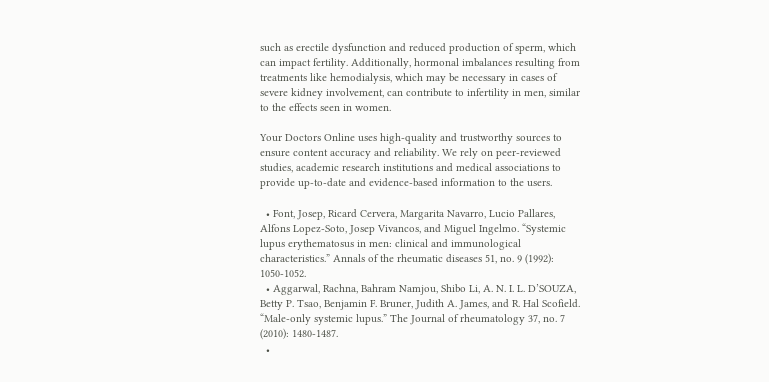such as erectile dysfunction and reduced production of sperm, which can impact fertility. Additionally, hormonal imbalances resulting from treatments like hemodialysis, which may be necessary in cases of severe kidney involvement, can contribute to infertility in men, similar to the effects seen in women.

Your Doctors Online uses high-quality and trustworthy sources to ensure content accuracy and reliability. We rely on peer-reviewed studies, academic research institutions and medical associations to provide up-to-date and evidence-based information to the users.

  • Font, Josep, Ricard Cervera, Margarita Navarro, Lucio Pallares, Alfons Lopez-Soto, Josep Vivancos, and Miguel Ingelmo. “Systemic lupus erythematosus in men: clinical and immunological characteristics.” Annals of the rheumatic diseases 51, no. 9 (1992): 1050-1052.
  • Aggarwal, Rachna, Bahram Namjou, Shibo Li, A. N. I. L. D’SOUZA, Betty P. Tsao, Benjamin F. Bruner, Judith A. James, and R. Hal Scofield. “Male-only systemic lupus.” The Journal of rheumatology 37, no. 7 (2010): 1480-1487.
  •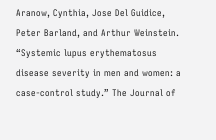Aranow, Cynthia, Jose Del Guidice, Peter Barland, and Arthur Weinstein. “Systemic lupus erythematosus disease severity in men and women: a case-control study.” The Journal of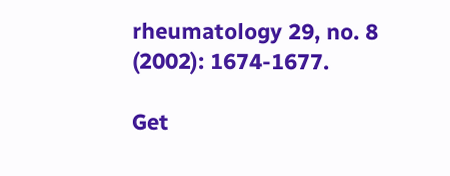rheumatology 29, no. 8 (2002): 1674-1677.

Get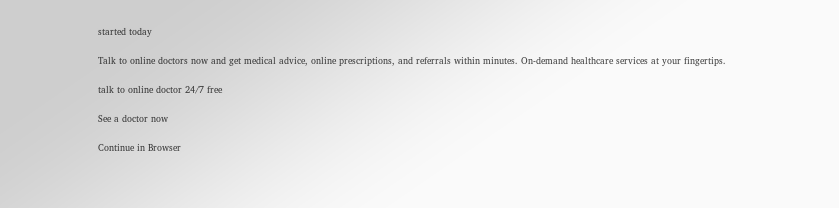started today

Talk to online doctors now and get medical advice, online prescriptions, and referrals within minutes. On-demand healthcare services at your fingertips.

talk to online doctor 24/7 free

See a doctor now

Continue in Browser